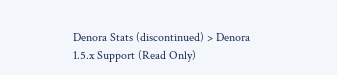Denora Stats (discontinued) > Denora 1.5.x Support (Read Only)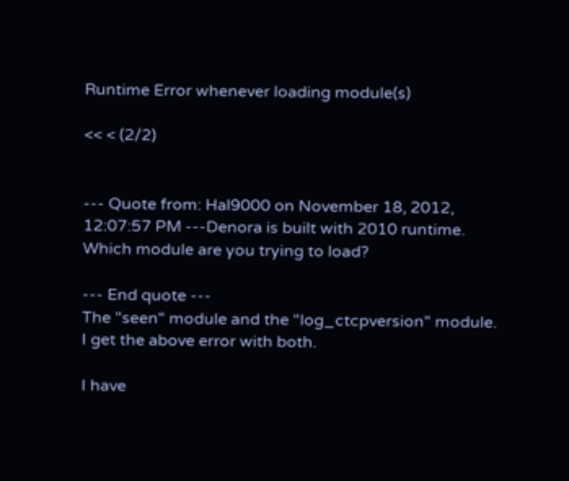Runtime Error whenever loading module(s)

<< < (2/2)


--- Quote from: Hal9000 on November 18, 2012, 12:07:57 PM ---Denora is built with 2010 runtime.
Which module are you trying to load?

--- End quote ---
The "seen" module and the "log_ctcpversion" module. I get the above error with both.

I have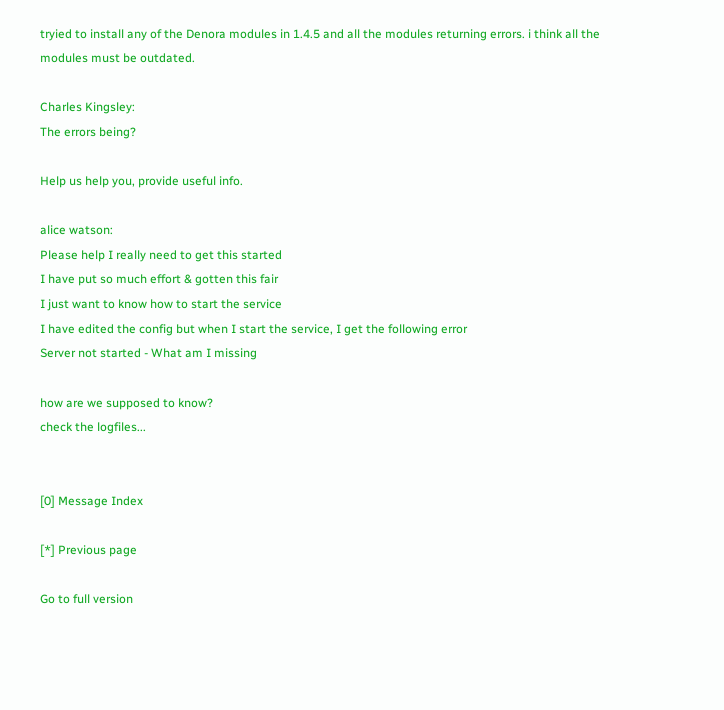tryied to install any of the Denora modules in 1.4.5 and all the modules returning errors. i think all the modules must be outdated.

Charles Kingsley:
The errors being?

Help us help you, provide useful info.

alice watson:
Please help I really need to get this started
I have put so much effort & gotten this fair
I just want to know how to start the service
I have edited the config but when I start the service, I get the following error
Server not started - What am I missing

how are we supposed to know?
check the logfiles...


[0] Message Index

[*] Previous page

Go to full version